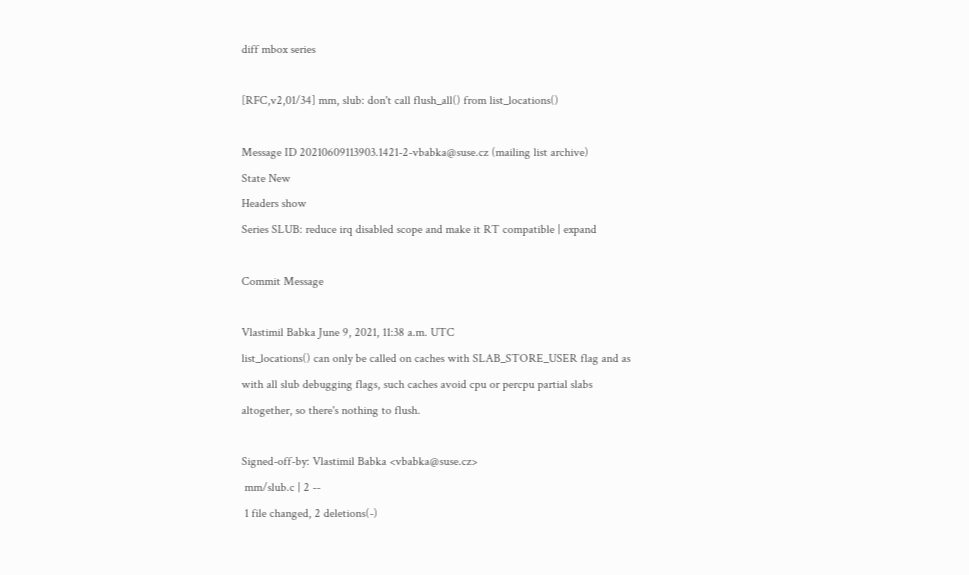diff mbox series

[RFC,v2,01/34] mm, slub: don't call flush_all() from list_locations()

Message ID 20210609113903.1421-2-vbabka@suse.cz (mailing list archive)
State New
Headers show
Series SLUB: reduce irq disabled scope and make it RT compatible | expand

Commit Message

Vlastimil Babka June 9, 2021, 11:38 a.m. UTC
list_locations() can only be called on caches with SLAB_STORE_USER flag and as
with all slub debugging flags, such caches avoid cpu or percpu partial slabs
altogether, so there's nothing to flush.

Signed-off-by: Vlastimil Babka <vbabka@suse.cz>
 mm/slub.c | 2 --
 1 file changed, 2 deletions(-)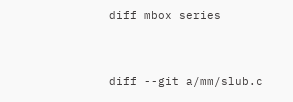diff mbox series


diff --git a/mm/slub.c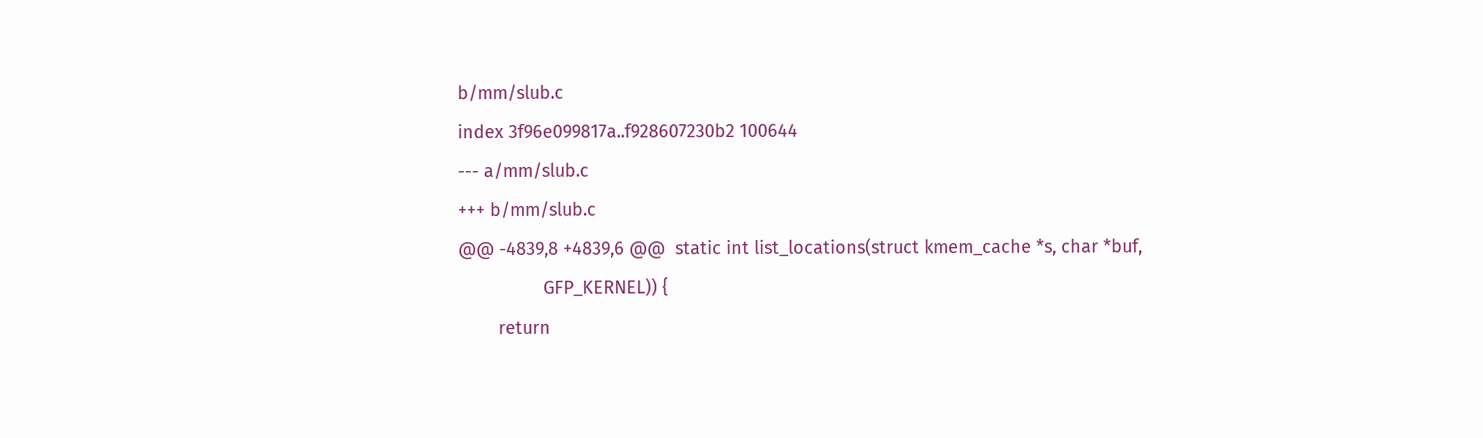b/mm/slub.c
index 3f96e099817a..f928607230b2 100644
--- a/mm/slub.c
+++ b/mm/slub.c
@@ -4839,8 +4839,6 @@  static int list_locations(struct kmem_cache *s, char *buf,
                 GFP_KERNEL)) {
        return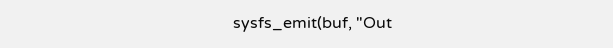sysfs_emit(buf, "Out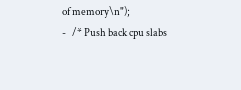of memory\n");
-   /* Push back cpu slabs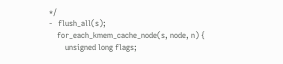*/
-   flush_all(s);
    for_each_kmem_cache_node(s, node, n) {
        unsigned long flags;